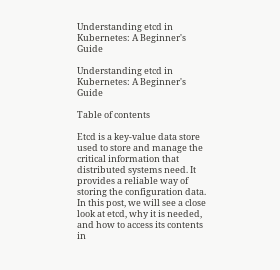Understanding etcd in Kubernetes: A Beginner's Guide

Understanding etcd in Kubernetes: A Beginner's Guide

Table of contents

Etcd is a key-value data store used to store and manage the critical information that distributed systems need. It provides a reliable way of storing the configuration data. In this post, we will see a close look at etcd, why it is needed, and how to access its contents in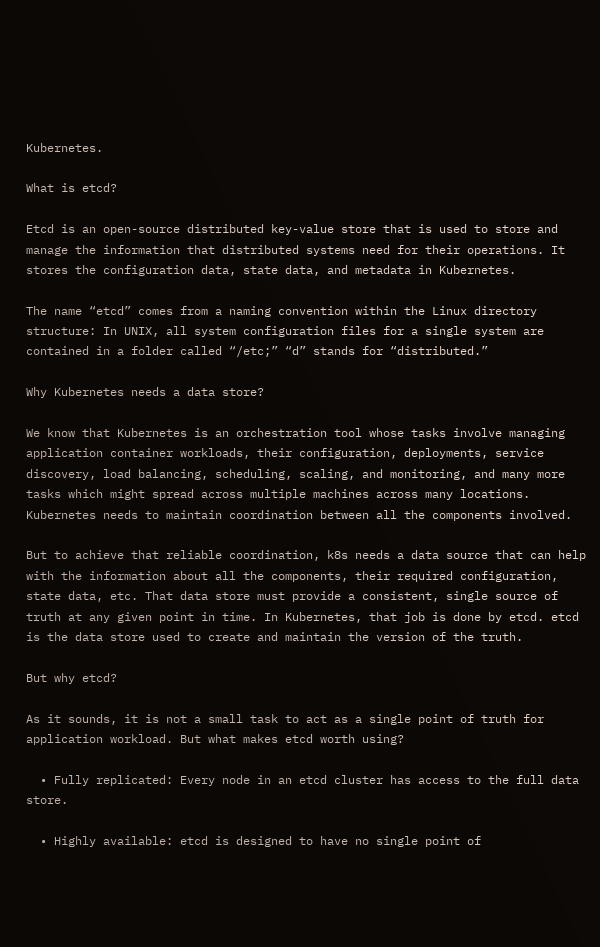Kubernetes.

What is etcd?

Etcd is an open-source distributed key-value store that is used to store and manage the information that distributed systems need for their operations. It stores the configuration data, state data, and metadata in Kubernetes.

The name “etcd” comes from a naming convention within the Linux directory structure: In UNIX, all system configuration files for a single system are contained in a folder called “/etc;” “d” stands for “distributed.”

Why Kubernetes needs a data store?

We know that Kubernetes is an orchestration tool whose tasks involve managing application container workloads, their configuration, deployments, service discovery, load balancing, scheduling, scaling, and monitoring, and many more tasks which might spread across multiple machines across many locations. Kubernetes needs to maintain coordination between all the components involved.

But to achieve that reliable coordination, k8s needs a data source that can help with the information about all the components, their required configuration, state data, etc. That data store must provide a consistent, single source of truth at any given point in time. In Kubernetes, that job is done by etcd. etcd is the data store used to create and maintain the version of the truth.

But why etcd?

As it sounds, it is not a small task to act as a single point of truth for application workload. But what makes etcd worth using?

  • Fully replicated: Every node in an etcd cluster has access to the full data store.

  • Highly available: etcd is designed to have no single point of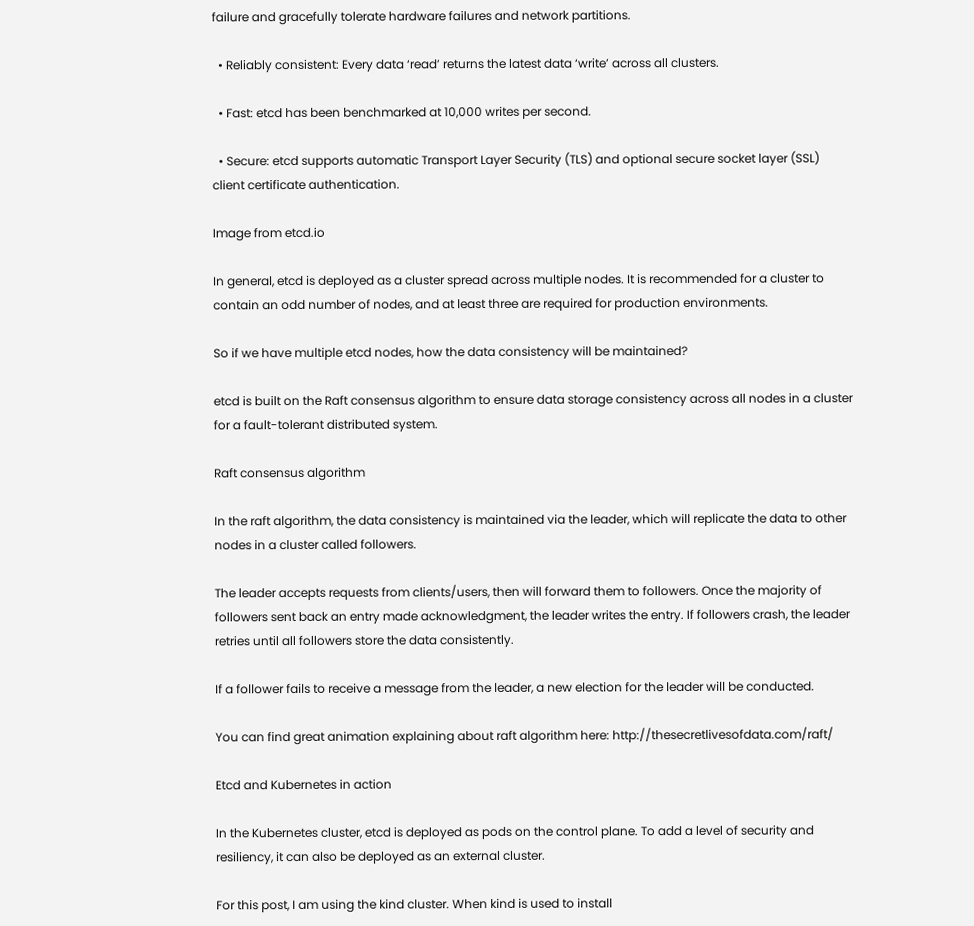failure and gracefully tolerate hardware failures and network partitions.

  • Reliably consistent: Every data ‘read’ returns the latest data ‘write’ across all clusters.

  • Fast: etcd has been benchmarked at 10,000 writes per second.

  • Secure: etcd supports automatic Transport Layer Security (TLS) and optional secure socket layer (SSL) client certificate authentication.

Image from etcd.io

In general, etcd is deployed as a cluster spread across multiple nodes. It is recommended for a cluster to contain an odd number of nodes, and at least three are required for production environments.

So if we have multiple etcd nodes, how the data consistency will be maintained?

etcd is built on the Raft consensus algorithm to ensure data storage consistency across all nodes in a cluster for a fault-tolerant distributed system.

Raft consensus algorithm

In the raft algorithm, the data consistency is maintained via the leader, which will replicate the data to other nodes in a cluster called followers.

The leader accepts requests from clients/users, then will forward them to followers. Once the majority of followers sent back an entry made acknowledgment, the leader writes the entry. If followers crash, the leader retries until all followers store the data consistently.

If a follower fails to receive a message from the leader, a new election for the leader will be conducted.

You can find great animation explaining about raft algorithm here: http://thesecretlivesofdata.com/raft/

Etcd and Kubernetes in action

In the Kubernetes cluster, etcd is deployed as pods on the control plane. To add a level of security and resiliency, it can also be deployed as an external cluster.

For this post, I am using the kind cluster. When kind is used to install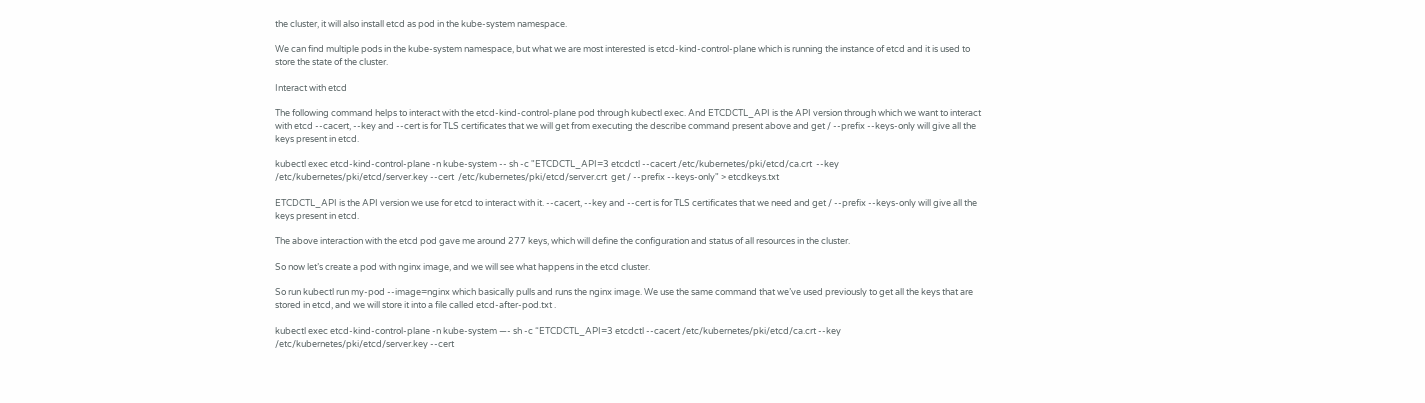the cluster, it will also install etcd as pod in the kube-system namespace.

We can find multiple pods in the kube-system namespace, but what we are most interested is etcd-kind-control-plane which is running the instance of etcd and it is used to store the state of the cluster.

Interact with etcd

The following command helps to interact with the etcd-kind-control-plane pod through kubectl exec. And ETCDCTL_API is the API version through which we want to interact with etcd --cacert, --key and --cert is for TLS certificates that we will get from executing the describe command present above and get / --prefix --keys-only will give all the keys present in etcd.

kubectl exec etcd-kind-control-plane -n kube-system -- sh -c "ETCDCTL_API=3 etcdctl --cacert /etc/kubernetes/pki/etcd/ca.crt  --key /etc/kubernetes/pki/etcd/server.key --cert  /etc/kubernetes/pki/etcd/server.crt  get / --prefix --keys-only" > etcdkeys.txt

ETCDCTL_API is the API version we use for etcd to interact with it. --cacert, --key and --cert is for TLS certificates that we need and get / --prefix --keys-only will give all the keys present in etcd.

The above interaction with the etcd pod gave me around 277 keys, which will define the configuration and status of all resources in the cluster.

So now let’s create a pod with nginx image, and we will see what happens in the etcd cluster.

So run kubectl run my-pod --image=nginx which basically pulls and runs the nginx image. We use the same command that we’ve used previously to get all the keys that are stored in etcd, and we will store it into a file called etcd-after-pod.txt .

kubectl exec etcd-kind-control-plane -n kube-system —- sh -c “ETCDCTL_API=3 etcdctl --cacert /etc/kubernetes/pki/etcd/ca.crt --key /etc/kubernetes/pki/etcd/server.key --cert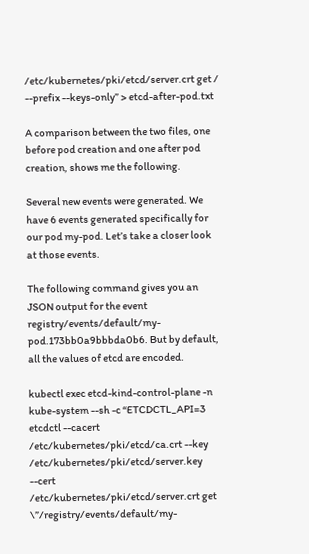/etc/kubernetes/pki/etcd/server.crt get / --prefix --keys-only” > etcd-after-pod.txt

A comparison between the two files, one before pod creation and one after pod creation, shows me the following.

Several new events were generated. We have 6 events generated specifically for our pod my-pod. Let’s take a closer look at those events.

The following command gives you an JSON output for the event registry/events/default/my-pod.173bb0a9bbbda0b6. But by default, all the values of etcd are encoded.

kubectl exec etcd-kind-control-plane -n kube-system --sh -c “ETCDCTL_API=3 etcdctl --cacert /etc/kubernetes/pki/etcd/ca.crt --key /etc/kubernetes/pki/etcd/server.key --cert /etc/kubernetes/pki/etcd/server.crt get \”/registry/events/default/my-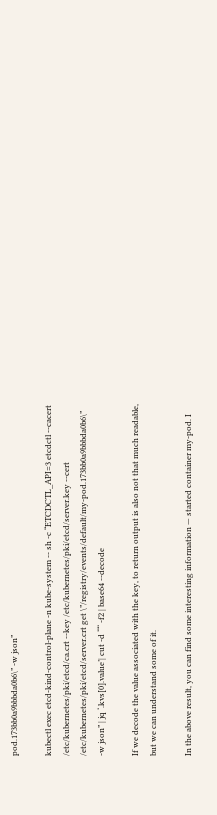pod.173bb0a9bbbda0b6\” -w json”

kubectl exec etcd-kind-control-plane -n kube-system -- sh -c “ETCDCTL_API=3 etcdctl --cacert /etc/kubernetes/pki/etcd/ca.crt --key /etc/kubernetes/pki/etcd/server.key --cert /etc/kubernetes/pki/etcd/server.crt get \”/registry/events/default/my-pod.173bb0a9bbbda0b6\” -w json” | jq ‘.kvs[0].value’| cut -d ‘“‘ -f2 | base64 --decode

If we decode the value associated with the key, to return output is also not that much readable, but we can understand some of it.

In the above result, you can find some interesting information — started container my-pod. I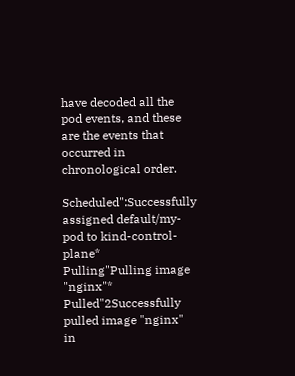have decoded all the pod events, and these are the events that occurred in chronological order.

Scheduled":Successfully assigned default/my-pod to kind-control-plane*
Pulling"Pulling image "nginx"*
Pulled"2Successfully pulled image "nginx" in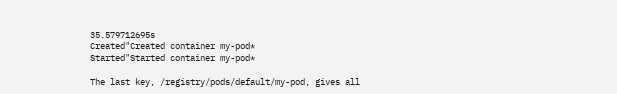35.579712695s
Created"Created container my-pod*
Started"Started container my-pod*

The last key, /registry/pods/default/my-pod, gives all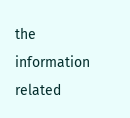the information related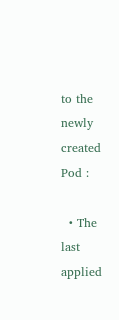to the newly created Pod :

  • The last applied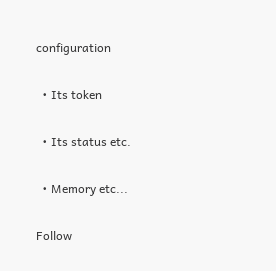configuration

  • Its token

  • Its status etc.

  • Memory etc...

Follow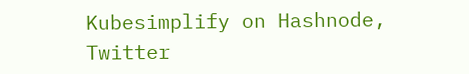Kubesimplify on Hashnode, Twitter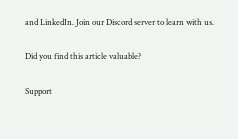and LinkedIn. Join our Discord server to learn with us.

Did you find this article valuable?

Support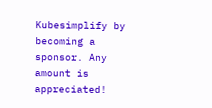Kubesimplify by becoming a sponsor. Any amount is appreciated!